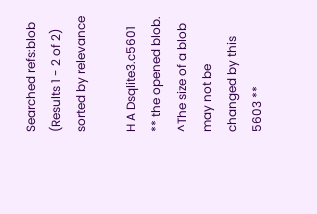Searched refs:blob (Results 1 - 2 of 2) sorted by relevance

H A Dsqlite3.c5601 ** the opened blob. ^The size of a blob may not be changed by this
5603 **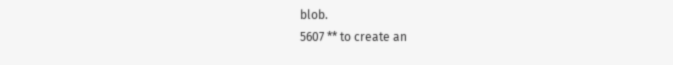blob.
5607 ** to create an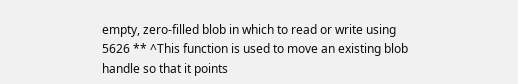empty, zero-filled blob in which to read or write using
5626 ** ^This function is used to move an existing blob handle so that it points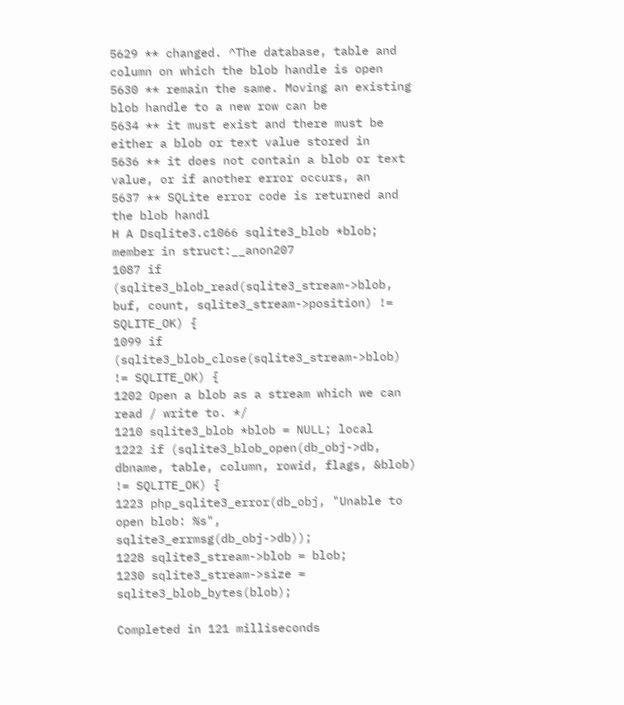5629 ** changed. ^The database, table and column on which the blob handle is open
5630 ** remain the same. Moving an existing blob handle to a new row can be
5634 ** it must exist and there must be either a blob or text value stored in
5636 ** it does not contain a blob or text value, or if another error occurs, an
5637 ** SQLite error code is returned and the blob handl
H A Dsqlite3.c1066 sqlite3_blob *blob; member in struct:__anon207
1087 if (sqlite3_blob_read(sqlite3_stream->blob, buf, count, sqlite3_stream->position) != SQLITE_OK) {
1099 if (sqlite3_blob_close(sqlite3_stream->blob) != SQLITE_OK) {
1202 Open a blob as a stream which we can read / write to. */
1210 sqlite3_blob *blob = NULL; local
1222 if (sqlite3_blob_open(db_obj->db, dbname, table, column, rowid, flags, &blob) != SQLITE_OK) {
1223 php_sqlite3_error(db_obj, "Unable to open blob: %s", sqlite3_errmsg(db_obj->db));
1228 sqlite3_stream->blob = blob;
1230 sqlite3_stream->size = sqlite3_blob_bytes(blob);

Completed in 121 milliseconds